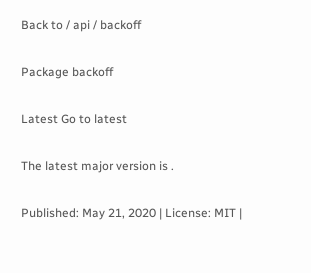Back to / api / backoff

Package backoff

Latest Go to latest

The latest major version is .

Published: May 21, 2020 | License: MIT |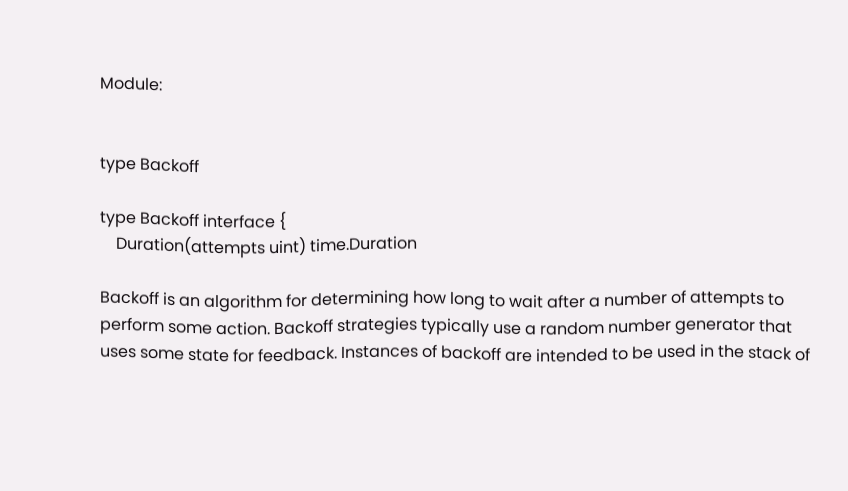Module:


type Backoff

type Backoff interface {
    Duration(attempts uint) time.Duration

Backoff is an algorithm for determining how long to wait after a number of attempts to perform some action. Backoff strategies typically use a random number generator that uses some state for feedback. Instances of backoff are intended to be used in the stack of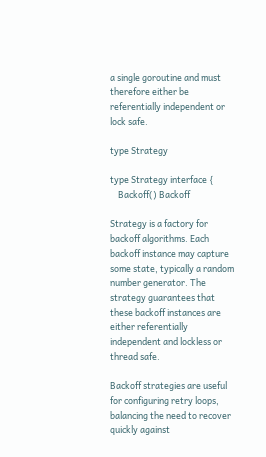a single goroutine and must therefore either be referentially independent or lock safe.

type Strategy

type Strategy interface {
    Backoff() Backoff

Strategy is a factory for backoff algorithms. Each backoff instance may capture some state, typically a random number generator. The strategy guarantees that these backoff instances are either referentially independent and lockless or thread safe.

Backoff strategies are useful for configuring retry loops, balancing the need to recover quickly against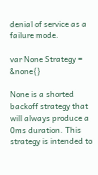denial of service as a failure mode.

var None Strategy = &none{}

None is a shorted backoff strategy that will always produce a 0ms duration. This strategy is intended to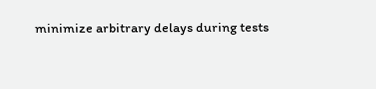minimize arbitrary delays during tests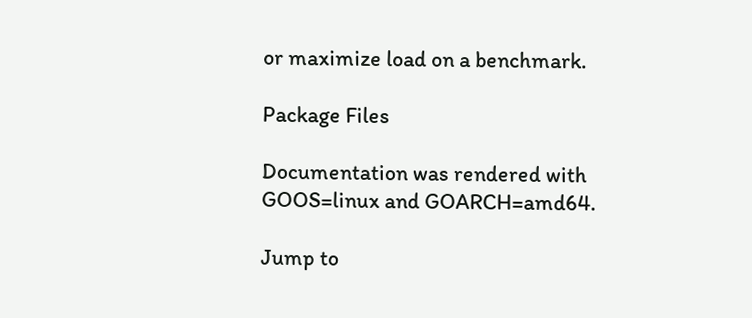or maximize load on a benchmark.

Package Files

Documentation was rendered with GOOS=linux and GOARCH=amd64.

Jump to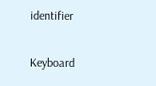identifier

Keyboard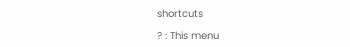shortcuts

? : This menu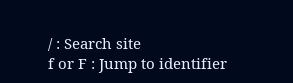/ : Search site
f or F : Jump to identifier